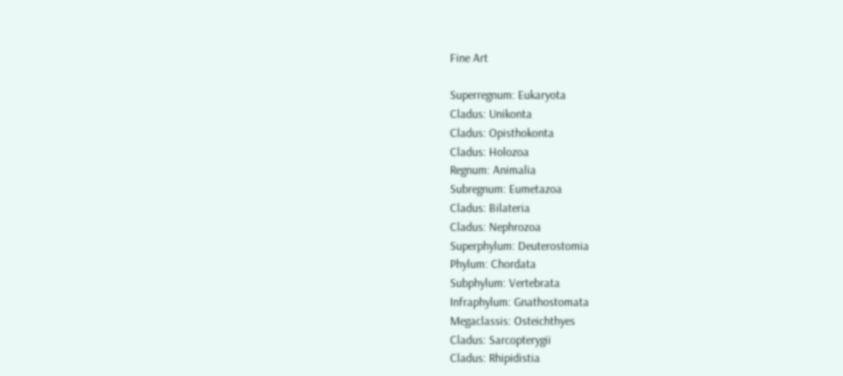Fine Art

Superregnum: Eukaryota
Cladus: Unikonta
Cladus: Opisthokonta
Cladus: Holozoa
Regnum: Animalia
Subregnum: Eumetazoa
Cladus: Bilateria
Cladus: Nephrozoa
Superphylum: Deuterostomia
Phylum: Chordata
Subphylum: Vertebrata
Infraphylum: Gnathostomata
Megaclassis: Osteichthyes
Cladus: Sarcopterygii
Cladus: Rhipidistia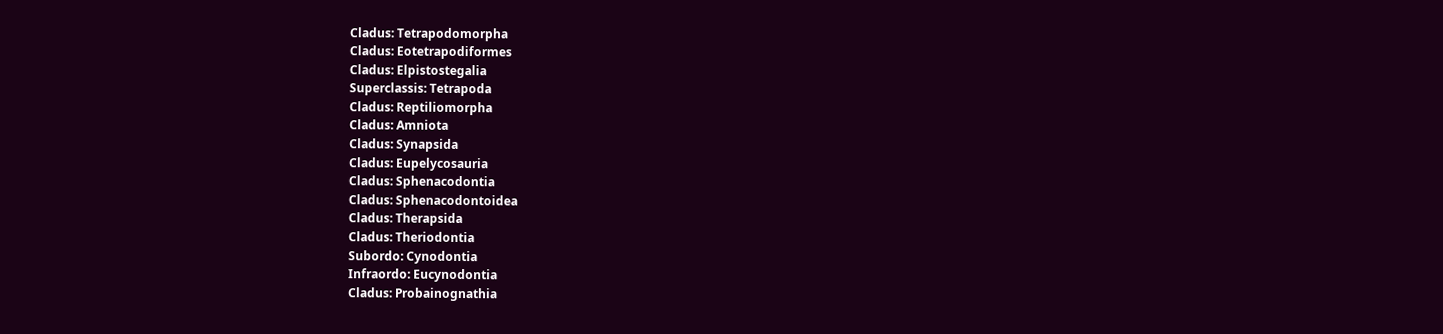Cladus: Tetrapodomorpha
Cladus: Eotetrapodiformes
Cladus: Elpistostegalia
Superclassis: Tetrapoda
Cladus: Reptiliomorpha
Cladus: Amniota
Cladus: Synapsida
Cladus: Eupelycosauria
Cladus: Sphenacodontia
Cladus: Sphenacodontoidea
Cladus: Therapsida
Cladus: Theriodontia
Subordo: Cynodontia
Infraordo: Eucynodontia
Cladus: Probainognathia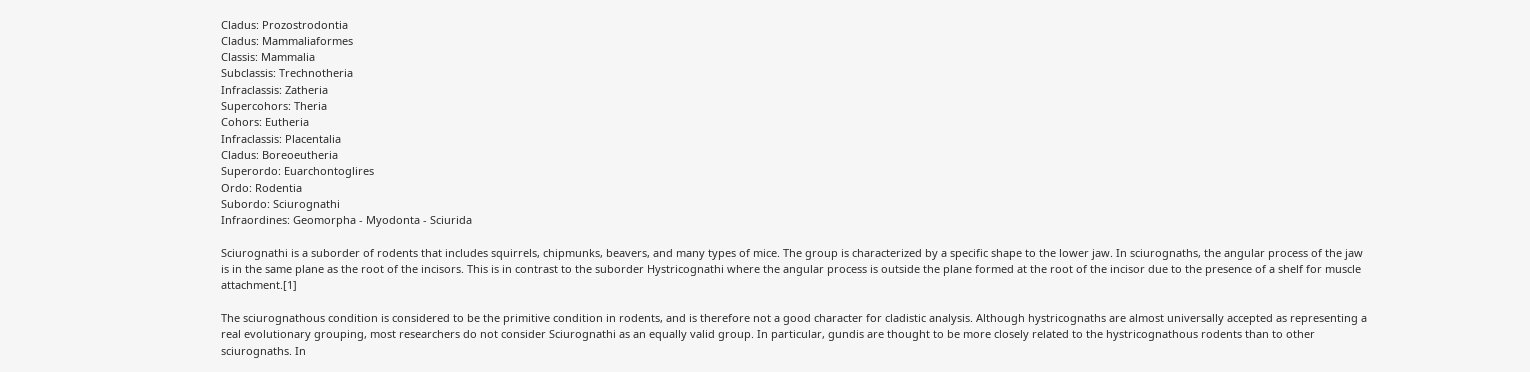Cladus: Prozostrodontia
Cladus: Mammaliaformes
Classis: Mammalia
Subclassis: Trechnotheria
Infraclassis: Zatheria
Supercohors: Theria
Cohors: Eutheria
Infraclassis: Placentalia
Cladus: Boreoeutheria
Superordo: Euarchontoglires
Ordo: Rodentia
Subordo: Sciurognathi
Infraordines: Geomorpha - Myodonta - Sciurida

Sciurognathi is a suborder of rodents that includes squirrels, chipmunks, beavers, and many types of mice. The group is characterized by a specific shape to the lower jaw. In sciurognaths, the angular process of the jaw is in the same plane as the root of the incisors. This is in contrast to the suborder Hystricognathi where the angular process is outside the plane formed at the root of the incisor due to the presence of a shelf for muscle attachment.[1]

The sciurognathous condition is considered to be the primitive condition in rodents, and is therefore not a good character for cladistic analysis. Although hystricognaths are almost universally accepted as representing a real evolutionary grouping, most researchers do not consider Sciurognathi as an equally valid group. In particular, gundis are thought to be more closely related to the hystricognathous rodents than to other sciurognaths. In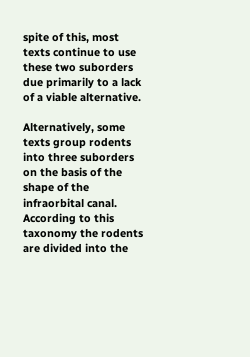spite of this, most texts continue to use these two suborders due primarily to a lack of a viable alternative.

Alternatively, some texts group rodents into three suborders on the basis of the shape of the infraorbital canal. According to this taxonomy the rodents are divided into the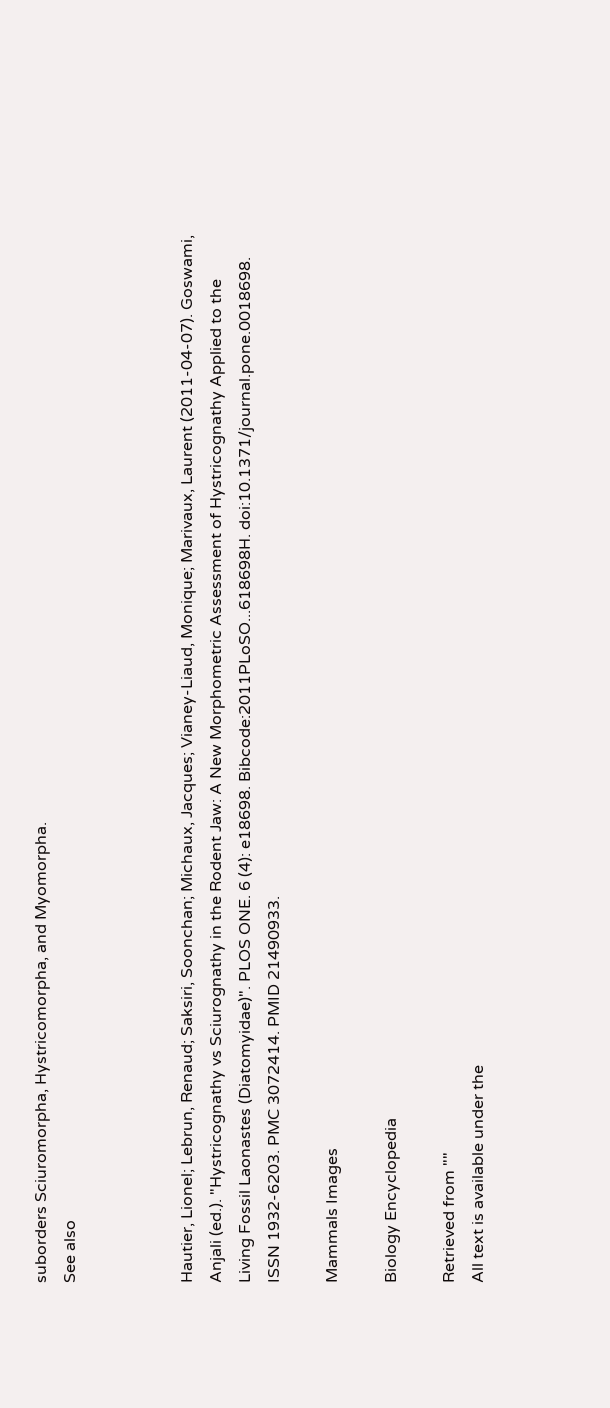suborders Sciuromorpha, Hystricomorpha, and Myomorpha.
See also



Hautier, Lionel; Lebrun, Renaud; Saksiri, Soonchan; Michaux, Jacques; Vianey-Liaud, Monique; Marivaux, Laurent (2011-04-07). Goswami, Anjali (ed.). "Hystricognathy vs Sciurognathy in the Rodent Jaw: A New Morphometric Assessment of Hystricognathy Applied to the Living Fossil Laonastes (Diatomyidae)". PLOS ONE. 6 (4): e18698. Bibcode:2011PLoSO...618698H. doi:10.1371/journal.pone.0018698. ISSN 1932-6203. PMC 3072414. PMID 21490933.

Mammals Images

Biology Encyclopedia

Retrieved from ""
All text is available under the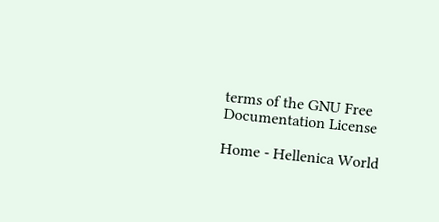terms of the GNU Free Documentation License

Home - Hellenica World